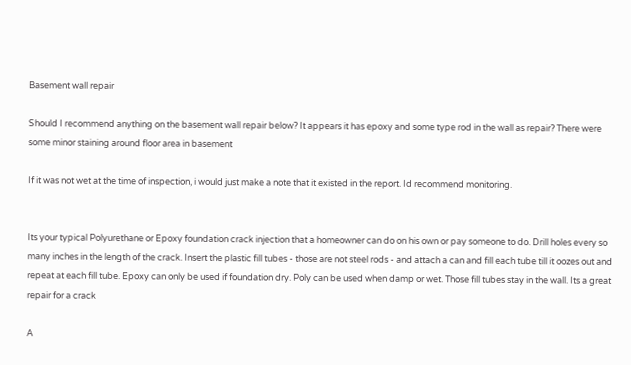Basement wall repair

Should I recommend anything on the basement wall repair below? It appears it has epoxy and some type rod in the wall as repair? There were some minor staining around floor area in basement

If it was not wet at the time of inspection, i would just make a note that it existed in the report. Id recommend monitoring.


Its your typical Polyurethane or Epoxy foundation crack injection that a homeowner can do on his own or pay someone to do. Drill holes every so many inches in the length of the crack. Insert the plastic fill tubes - those are not steel rods - and attach a can and fill each tube till it oozes out and repeat at each fill tube. Epoxy can only be used if foundation dry. Poly can be used when damp or wet. Those fill tubes stay in the wall. Its a great repair for a crack

A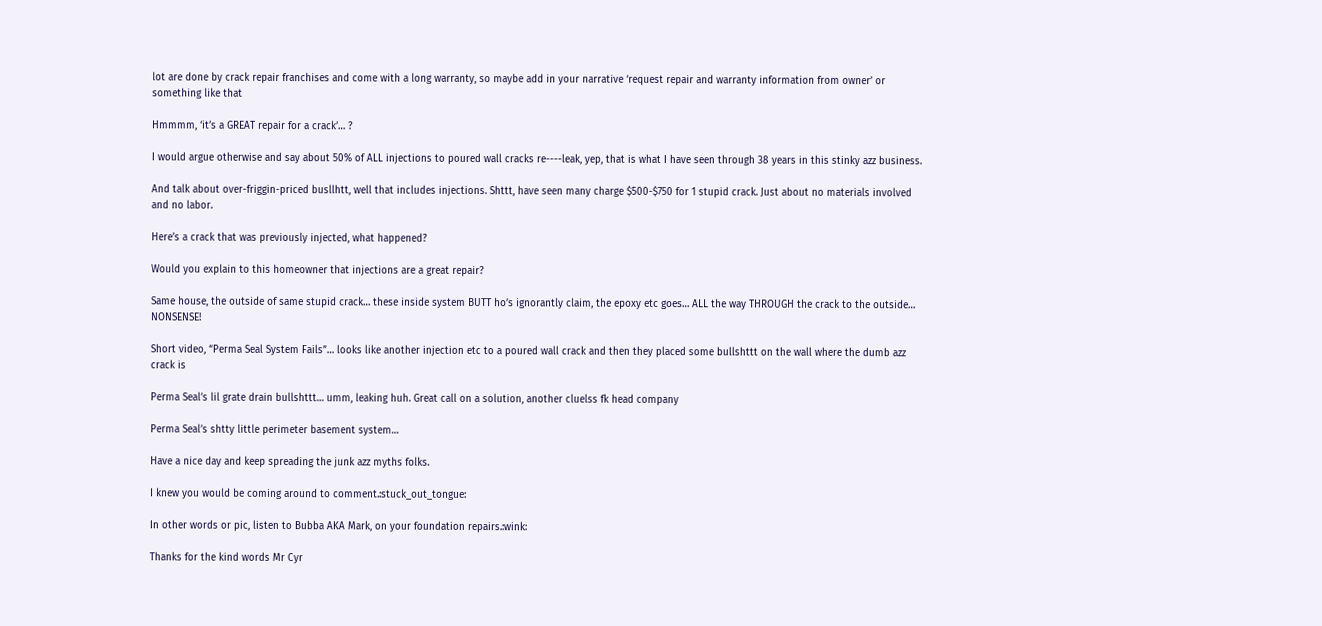lot are done by crack repair franchises and come with a long warranty, so maybe add in your narrative ‘request repair and warranty information from owner’ or something like that

Hmmmm, ‘it’s a GREAT repair for a crack’… ?

I would argue otherwise and say about 50% of ALL injections to poured wall cracks re----leak, yep, that is what I have seen through 38 years in this stinky azz business.

And talk about over-friggin-priced busllhtt, well that includes injections. Shttt, have seen many charge $500-$750 for 1 stupid crack. Just about no materials involved and no labor.

Here’s a crack that was previously injected, what happened?

Would you explain to this homeowner that injections are a great repair?

Same house, the outside of same stupid crack… these inside system BUTT ho’s ignorantly claim, the epoxy etc goes… ALL the way THROUGH the crack to the outside… NONSENSE!

Short video, “Perma Seal System Fails”… looks like another injection etc to a poured wall crack and then they placed some bullshttt on the wall where the dumb azz crack is

Perma Seal’s lil grate drain bullshttt… umm, leaking huh. Great call on a solution, another cluelss fk head company

Perma Seal’s shtty little perimeter basement system…

Have a nice day and keep spreading the junk azz myths folks.

I knew you would be coming around to comment.:stuck_out_tongue:

In other words or pic, listen to Bubba AKA Mark, on your foundation repairs.:wink:

Thanks for the kind words Mr Cyr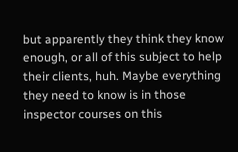but apparently they think they know enough, or all of this subject to help their clients, huh. Maybe everything they need to know is in those inspector courses on this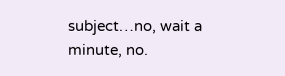subject…no, wait a minute, no.